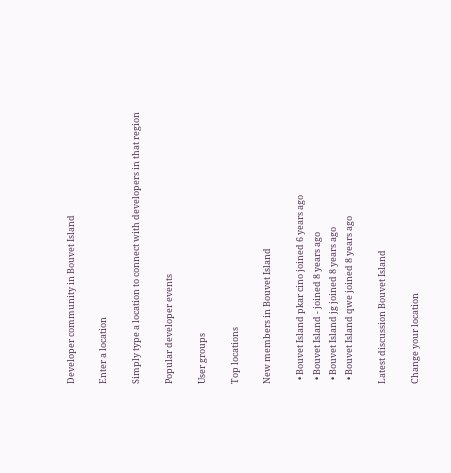Developer community in Bouvet Island

Enter a location

Simply type a location to connect with developers in that region

Popular developer events

User groups

Top locations

New members in Bouvet Island

  • Bouvet Island pkar cino joined 6 years ago
  • Bouvet Island - joined 8 years ago
  • Bouvet Island jg joined 8 years ago
  • Bouvet Island qwe joined 8 years ago

Latest discussion Bouvet Island

Change your location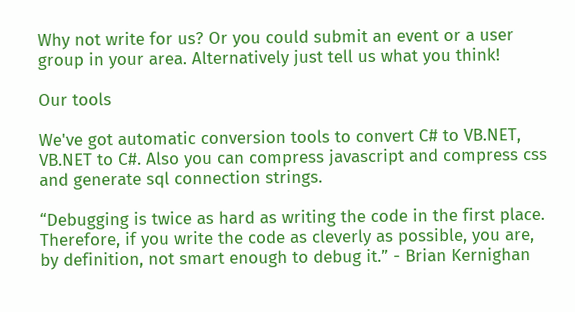Why not write for us? Or you could submit an event or a user group in your area. Alternatively just tell us what you think!

Our tools

We've got automatic conversion tools to convert C# to VB.NET, VB.NET to C#. Also you can compress javascript and compress css and generate sql connection strings.

“Debugging is twice as hard as writing the code in the first place. Therefore, if you write the code as cleverly as possible, you are, by definition, not smart enough to debug it.” - Brian Kernighan